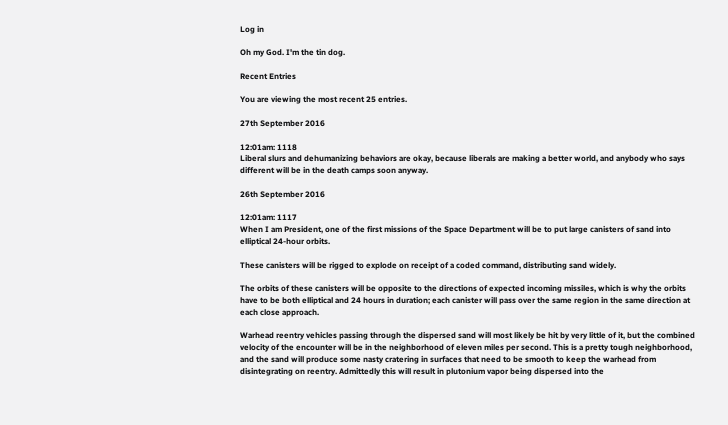Log in

Oh my God. I'm the tin dog.

Recent Entries

You are viewing the most recent 25 entries.

27th September 2016

12:01am: 1118
Liberal slurs and dehumanizing behaviors are okay, because liberals are making a better world, and anybody who says different will be in the death camps soon anyway.

26th September 2016

12:01am: 1117
When I am President, one of the first missions of the Space Department will be to put large canisters of sand into elliptical 24-hour orbits.

These canisters will be rigged to explode on receipt of a coded command, distributing sand widely.

The orbits of these canisters will be opposite to the directions of expected incoming missiles, which is why the orbits have to be both elliptical and 24 hours in duration; each canister will pass over the same region in the same direction at each close approach.

Warhead reentry vehicles passing through the dispersed sand will most likely be hit by very little of it, but the combined velocity of the encounter will be in the neighborhood of eleven miles per second. This is a pretty tough neighborhood, and the sand will produce some nasty cratering in surfaces that need to be smooth to keep the warhead from disintegrating on reentry. Admittedly this will result in plutonium vapor being dispersed into the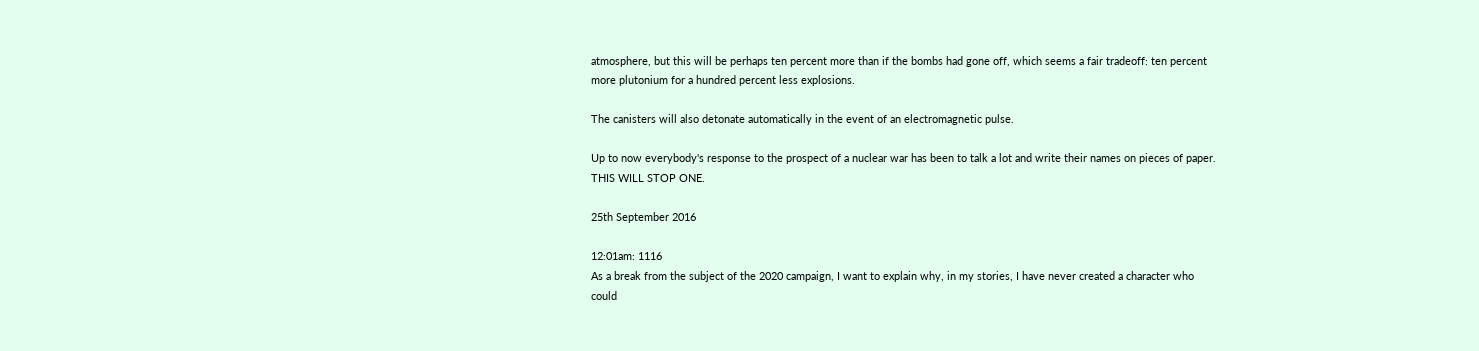atmosphere, but this will be perhaps ten percent more than if the bombs had gone off, which seems a fair tradeoff: ten percent more plutonium for a hundred percent less explosions.

The canisters will also detonate automatically in the event of an electromagnetic pulse.

Up to now everybody's response to the prospect of a nuclear war has been to talk a lot and write their names on pieces of paper. THIS WILL STOP ONE.

25th September 2016

12:01am: 1116
As a break from the subject of the 2020 campaign, I want to explain why, in my stories, I have never created a character who could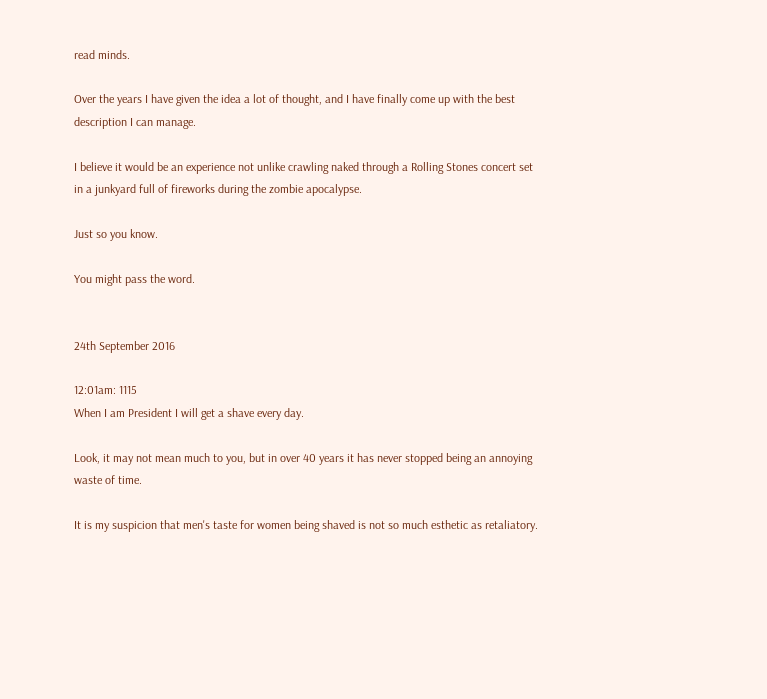read minds.

Over the years I have given the idea a lot of thought, and I have finally come up with the best description I can manage.

I believe it would be an experience not unlike crawling naked through a Rolling Stones concert set in a junkyard full of fireworks during the zombie apocalypse.

Just so you know.

You might pass the word.


24th September 2016

12:01am: 1115
When I am President I will get a shave every day.

Look, it may not mean much to you, but in over 40 years it has never stopped being an annoying waste of time.

It is my suspicion that men's taste for women being shaved is not so much esthetic as retaliatory.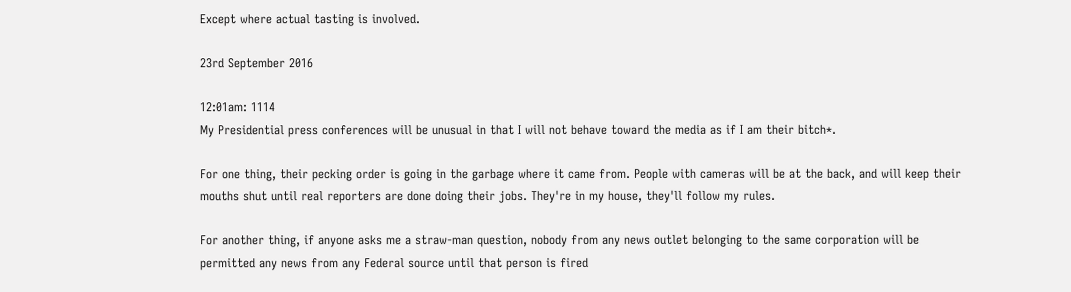Except where actual tasting is involved.

23rd September 2016

12:01am: 1114
My Presidential press conferences will be unusual in that I will not behave toward the media as if I am their bitch*.

For one thing, their pecking order is going in the garbage where it came from. People with cameras will be at the back, and will keep their mouths shut until real reporters are done doing their jobs. They're in my house, they'll follow my rules.

For another thing, if anyone asks me a straw-man question, nobody from any news outlet belonging to the same corporation will be permitted any news from any Federal source until that person is fired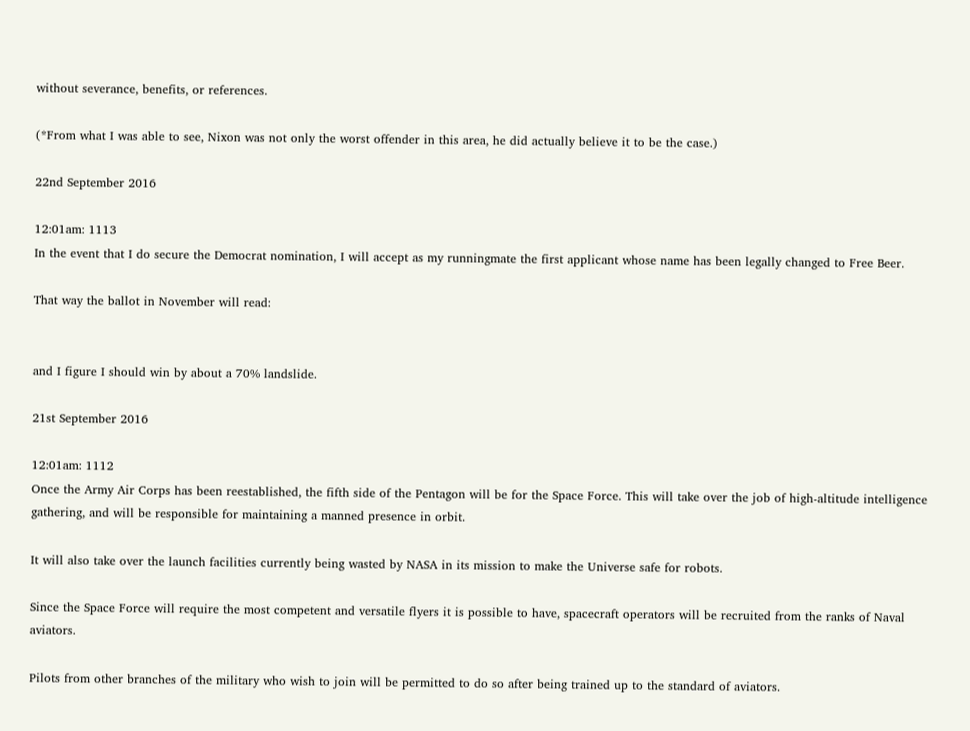without severance, benefits, or references.

(*From what I was able to see, Nixon was not only the worst offender in this area, he did actually believe it to be the case.)

22nd September 2016

12:01am: 1113
In the event that I do secure the Democrat nomination, I will accept as my runningmate the first applicant whose name has been legally changed to Free Beer.

That way the ballot in November will read:


and I figure I should win by about a 70% landslide.

21st September 2016

12:01am: 1112
Once the Army Air Corps has been reestablished, the fifth side of the Pentagon will be for the Space Force. This will take over the job of high-altitude intelligence gathering, and will be responsible for maintaining a manned presence in orbit.

It will also take over the launch facilities currently being wasted by NASA in its mission to make the Universe safe for robots.

Since the Space Force will require the most competent and versatile flyers it is possible to have, spacecraft operators will be recruited from the ranks of Naval aviators.

Pilots from other branches of the military who wish to join will be permitted to do so after being trained up to the standard of aviators.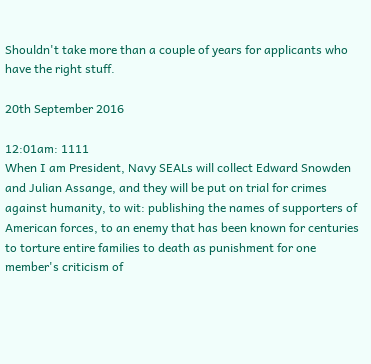Shouldn't take more than a couple of years for applicants who have the right stuff.

20th September 2016

12:01am: 1111
When I am President, Navy SEALs will collect Edward Snowden and Julian Assange, and they will be put on trial for crimes against humanity, to wit: publishing the names of supporters of American forces, to an enemy that has been known for centuries to torture entire families to death as punishment for one member's criticism of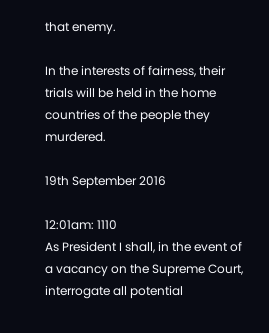that enemy.

In the interests of fairness, their trials will be held in the home countries of the people they murdered.

19th September 2016

12:01am: 1110
As President I shall, in the event of a vacancy on the Supreme Court, interrogate all potential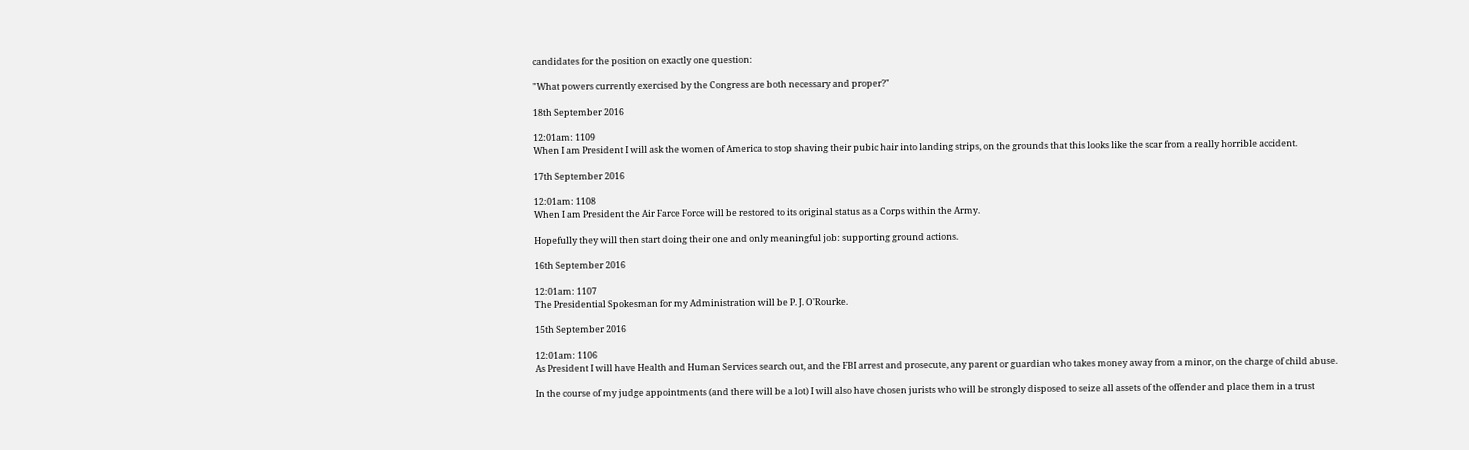candidates for the position on exactly one question:

"What powers currently exercised by the Congress are both necessary and proper?"

18th September 2016

12:01am: 1109
When I am President I will ask the women of America to stop shaving their pubic hair into landing strips, on the grounds that this looks like the scar from a really horrible accident.

17th September 2016

12:01am: 1108
When I am President the Air Farce Force will be restored to its original status as a Corps within the Army.

Hopefully they will then start doing their one and only meaningful job: supporting ground actions.

16th September 2016

12:01am: 1107
The Presidential Spokesman for my Administration will be P. J. O'Rourke.

15th September 2016

12:01am: 1106
As President I will have Health and Human Services search out, and the FBI arrest and prosecute, any parent or guardian who takes money away from a minor, on the charge of child abuse.

In the course of my judge appointments (and there will be a lot) I will also have chosen jurists who will be strongly disposed to seize all assets of the offender and place them in a trust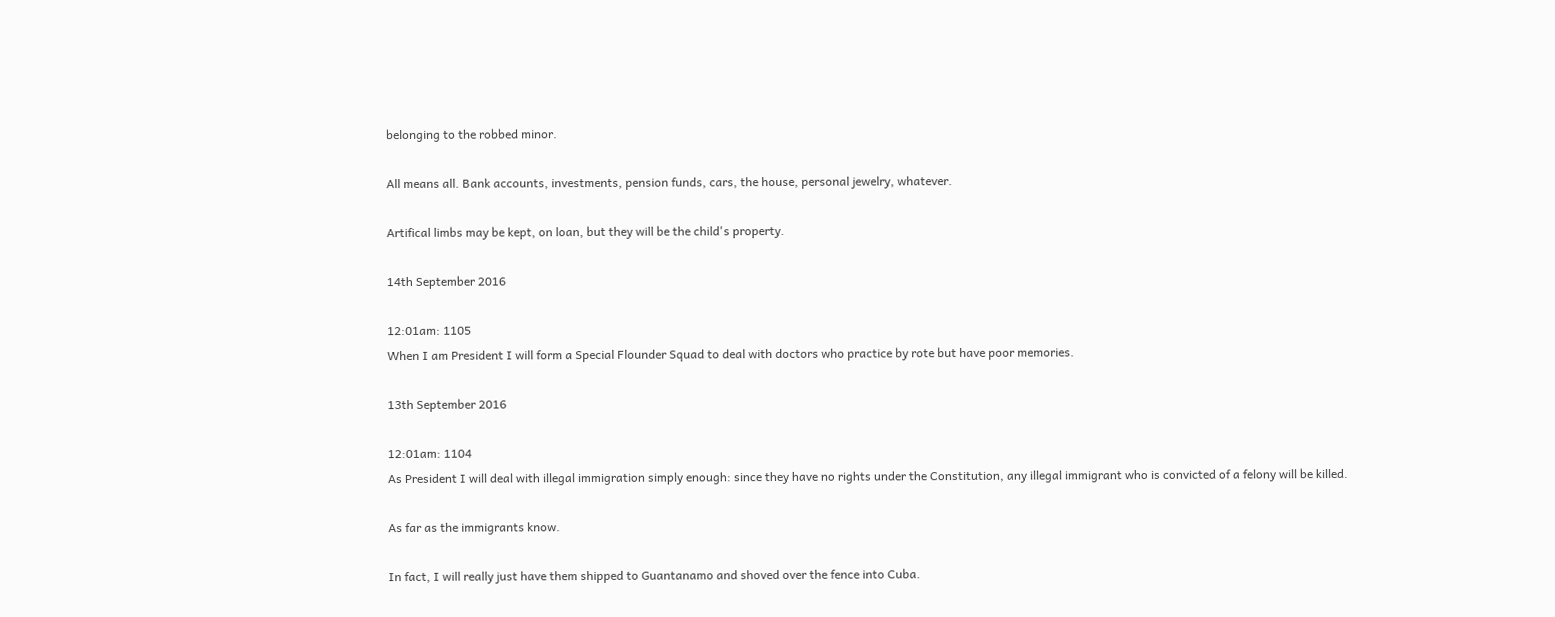belonging to the robbed minor.

All means all. Bank accounts, investments, pension funds, cars, the house, personal jewelry, whatever.

Artifical limbs may be kept, on loan, but they will be the child's property.

14th September 2016

12:01am: 1105
When I am President I will form a Special Flounder Squad to deal with doctors who practice by rote but have poor memories.

13th September 2016

12:01am: 1104
As President I will deal with illegal immigration simply enough: since they have no rights under the Constitution, any illegal immigrant who is convicted of a felony will be killed.

As far as the immigrants know.

In fact, I will really just have them shipped to Guantanamo and shoved over the fence into Cuba.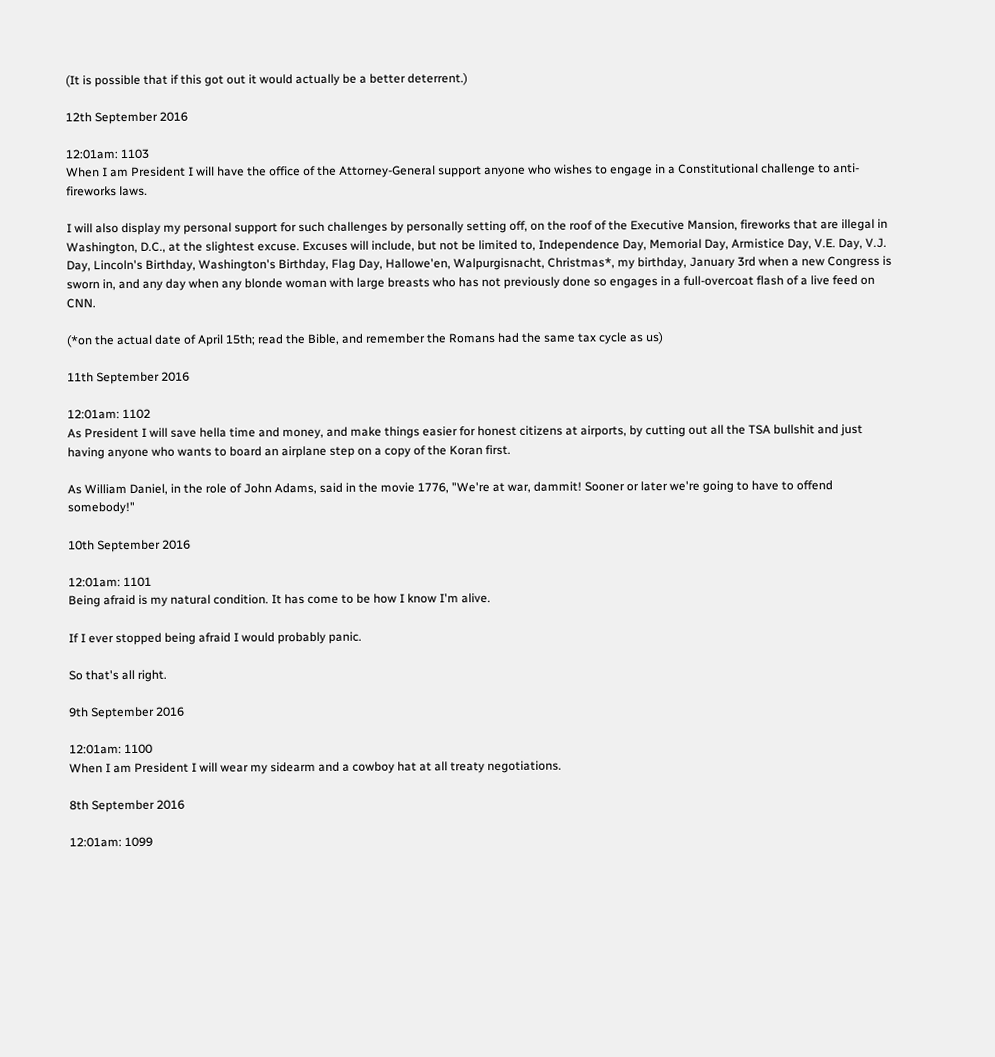(It is possible that if this got out it would actually be a better deterrent.)

12th September 2016

12:01am: 1103
When I am President I will have the office of the Attorney-General support anyone who wishes to engage in a Constitutional challenge to anti-fireworks laws.

I will also display my personal support for such challenges by personally setting off, on the roof of the Executive Mansion, fireworks that are illegal in Washington, D.C., at the slightest excuse. Excuses will include, but not be limited to, Independence Day, Memorial Day, Armistice Day, V.E. Day, V.J. Day, Lincoln's Birthday, Washington's Birthday, Flag Day, Hallowe'en, Walpurgisnacht, Christmas*, my birthday, January 3rd when a new Congress is sworn in, and any day when any blonde woman with large breasts who has not previously done so engages in a full-overcoat flash of a live feed on CNN.

(*on the actual date of April 15th; read the Bible, and remember the Romans had the same tax cycle as us)

11th September 2016

12:01am: 1102
As President I will save hella time and money, and make things easier for honest citizens at airports, by cutting out all the TSA bullshit and just having anyone who wants to board an airplane step on a copy of the Koran first.

As William Daniel, in the role of John Adams, said in the movie 1776, "We're at war, dammit! Sooner or later we're going to have to offend somebody!"

10th September 2016

12:01am: 1101
Being afraid is my natural condition. It has come to be how I know I'm alive.

If I ever stopped being afraid I would probably panic.

So that's all right.

9th September 2016

12:01am: 1100
When I am President I will wear my sidearm and a cowboy hat at all treaty negotiations.

8th September 2016

12:01am: 1099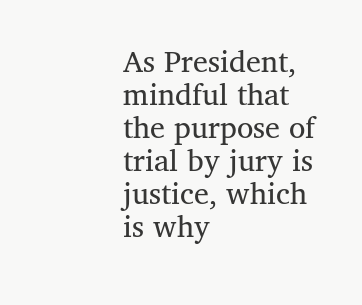As President, mindful that the purpose of trial by jury is justice, which is why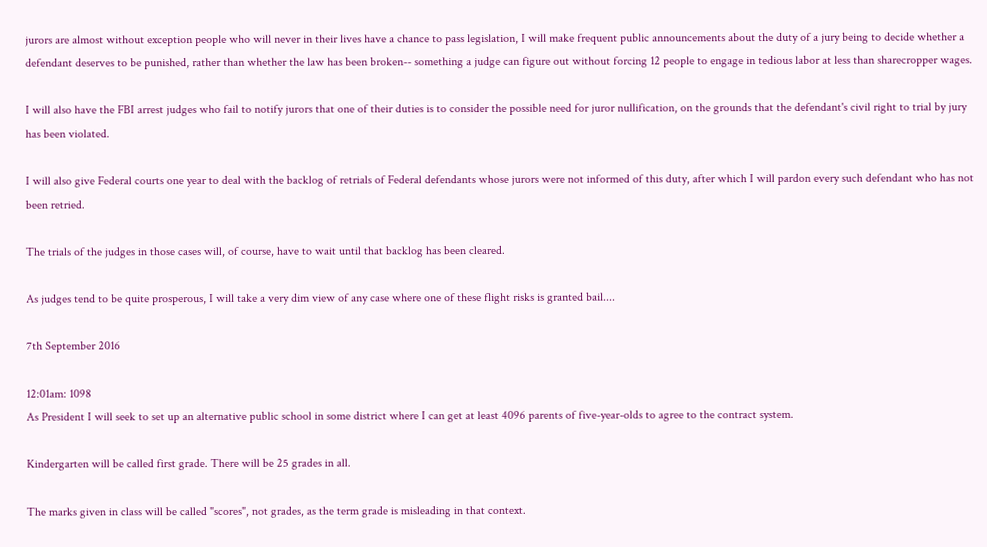jurors are almost without exception people who will never in their lives have a chance to pass legislation, I will make frequent public announcements about the duty of a jury being to decide whether a defendant deserves to be punished, rather than whether the law has been broken-- something a judge can figure out without forcing 12 people to engage in tedious labor at less than sharecropper wages.

I will also have the FBI arrest judges who fail to notify jurors that one of their duties is to consider the possible need for juror nullification, on the grounds that the defendant's civil right to trial by jury has been violated.

I will also give Federal courts one year to deal with the backlog of retrials of Federal defendants whose jurors were not informed of this duty, after which I will pardon every such defendant who has not been retried.

The trials of the judges in those cases will, of course, have to wait until that backlog has been cleared.

As judges tend to be quite prosperous, I will take a very dim view of any case where one of these flight risks is granted bail....

7th September 2016

12:01am: 1098
As President I will seek to set up an alternative public school in some district where I can get at least 4096 parents of five-year-olds to agree to the contract system.

Kindergarten will be called first grade. There will be 25 grades in all.

The marks given in class will be called "scores", not grades, as the term grade is misleading in that context.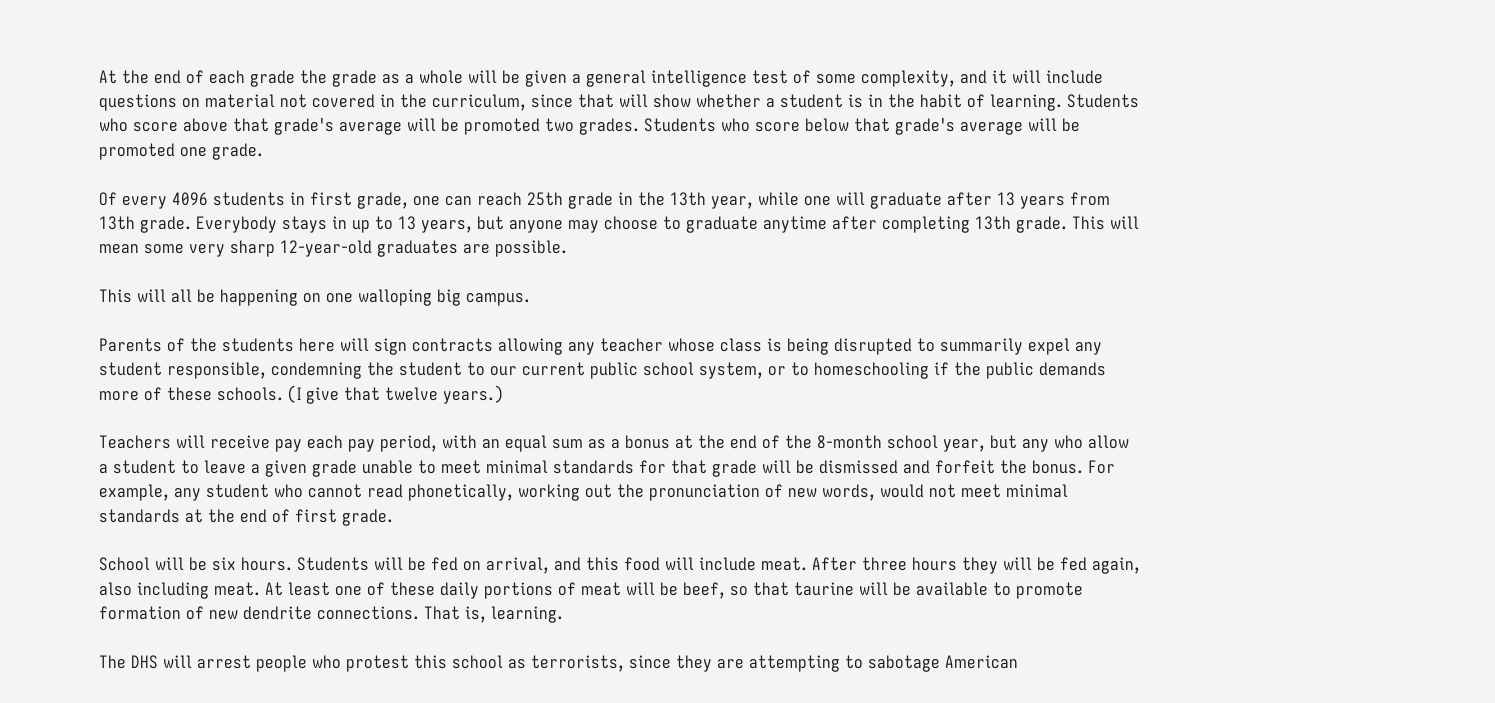At the end of each grade the grade as a whole will be given a general intelligence test of some complexity, and it will include questions on material not covered in the curriculum, since that will show whether a student is in the habit of learning. Students who score above that grade's average will be promoted two grades. Students who score below that grade's average will be promoted one grade.

Of every 4096 students in first grade, one can reach 25th grade in the 13th year, while one will graduate after 13 years from 13th grade. Everybody stays in up to 13 years, but anyone may choose to graduate anytime after completing 13th grade. This will mean some very sharp 12-year-old graduates are possible.

This will all be happening on one walloping big campus.

Parents of the students here will sign contracts allowing any teacher whose class is being disrupted to summarily expel any student responsible, condemning the student to our current public school system, or to homeschooling if the public demands more of these schools. (I give that twelve years.)

Teachers will receive pay each pay period, with an equal sum as a bonus at the end of the 8-month school year, but any who allow a student to leave a given grade unable to meet minimal standards for that grade will be dismissed and forfeit the bonus. For example, any student who cannot read phonetically, working out the pronunciation of new words, would not meet minimal standards at the end of first grade.

School will be six hours. Students will be fed on arrival, and this food will include meat. After three hours they will be fed again, also including meat. At least one of these daily portions of meat will be beef, so that taurine will be available to promote formation of new dendrite connections. That is, learning.

The DHS will arrest people who protest this school as terrorists, since they are attempting to sabotage American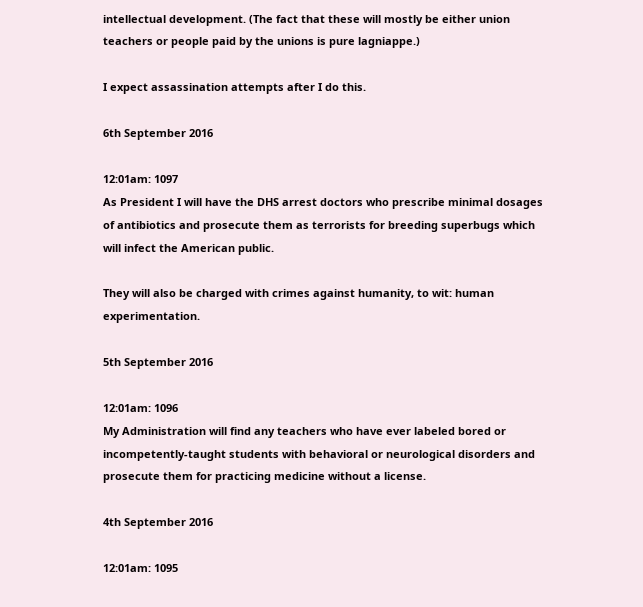intellectual development. (The fact that these will mostly be either union teachers or people paid by the unions is pure lagniappe.)

I expect assassination attempts after I do this.

6th September 2016

12:01am: 1097
As President I will have the DHS arrest doctors who prescribe minimal dosages of antibiotics and prosecute them as terrorists for breeding superbugs which will infect the American public.

They will also be charged with crimes against humanity, to wit: human experimentation.

5th September 2016

12:01am: 1096
My Administration will find any teachers who have ever labeled bored or incompetently-taught students with behavioral or neurological disorders and prosecute them for practicing medicine without a license.

4th September 2016

12:01am: 1095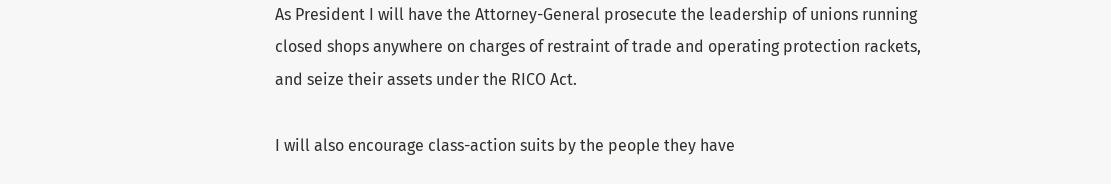As President I will have the Attorney-General prosecute the leadership of unions running closed shops anywhere on charges of restraint of trade and operating protection rackets, and seize their assets under the RICO Act.

I will also encourage class-action suits by the people they have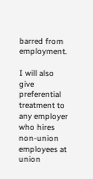barred from employment.

I will also give preferential treatment to any employer who hires non-union employees at union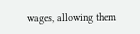wages, allowing them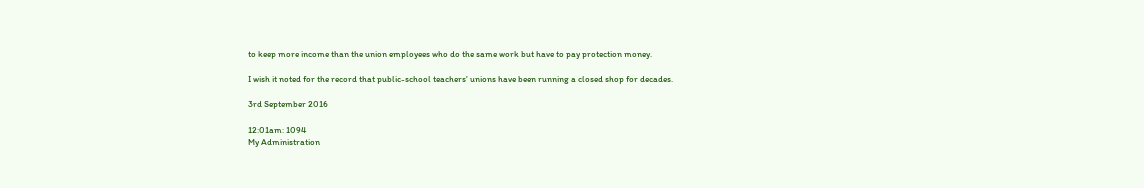to keep more income than the union employees who do the same work but have to pay protection money.

I wish it noted for the record that public-school teachers' unions have been running a closed shop for decades.

3rd September 2016

12:01am: 1094
My Administration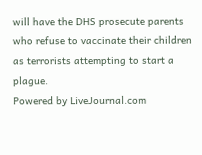will have the DHS prosecute parents who refuse to vaccinate their children as terrorists attempting to start a plague.
Powered by LiveJournal.com